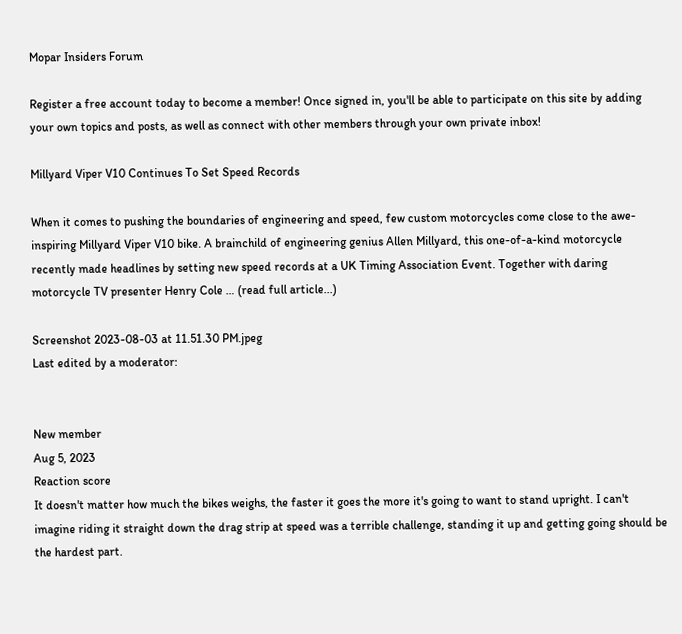Mopar Insiders Forum

Register a free account today to become a member! Once signed in, you'll be able to participate on this site by adding your own topics and posts, as well as connect with other members through your own private inbox!

Millyard Viper V10 Continues To Set Speed Records

When it comes to pushing the boundaries of engineering and speed, few custom motorcycles come close to the awe-inspiring Millyard Viper V10 bike. A brainchild of engineering genius Allen Millyard, this one-of-a-kind motorcycle recently made headlines by setting new speed records at a UK Timing Association Event. Together with daring motorcycle TV presenter Henry Cole … (read full article...)

Screenshot 2023-08-03 at 11.51.30 PM.jpeg
Last edited by a moderator:


New member
Aug 5, 2023
Reaction score
It doesn't matter how much the bikes weighs, the faster it goes the more it's going to want to stand upright. I can't imagine riding it straight down the drag strip at speed was a terrible challenge, standing it up and getting going should be the hardest part.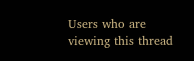Users who are viewing this thread